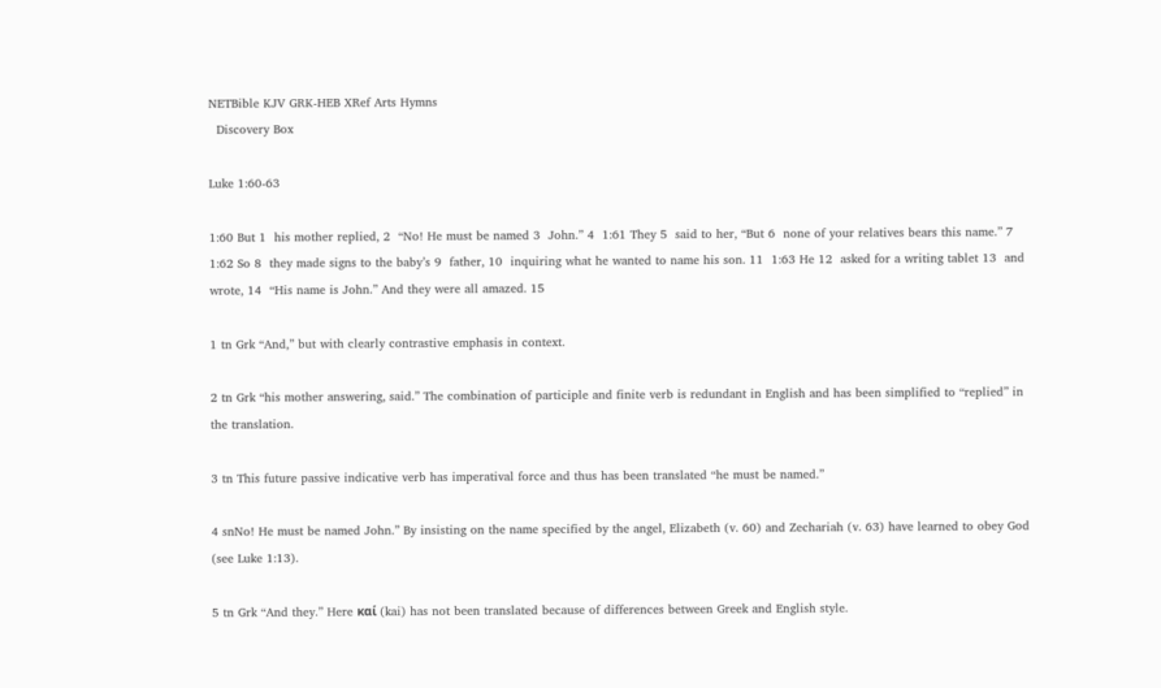NETBible KJV GRK-HEB XRef Arts Hymns
  Discovery Box

Luke 1:60-63

1:60 But 1  his mother replied, 2  “No! He must be named 3  John.” 4  1:61 They 5  said to her, “But 6  none of your relatives bears this name.” 7  1:62 So 8  they made signs to the baby’s 9  father, 10  inquiring what he wanted to name his son. 11  1:63 He 12  asked for a writing tablet 13  and wrote, 14  “His name is John.” And they were all amazed. 15

1 tn Grk “And,” but with clearly contrastive emphasis in context.

2 tn Grk “his mother answering, said.” The combination of participle and finite verb is redundant in English and has been simplified to “replied” in the translation.

3 tn This future passive indicative verb has imperatival force and thus has been translated “he must be named.”

4 snNo! He must be named John.” By insisting on the name specified by the angel, Elizabeth (v. 60) and Zechariah (v. 63) have learned to obey God (see Luke 1:13).

5 tn Grk “And they.” Here καί (kai) has not been translated because of differences between Greek and English style.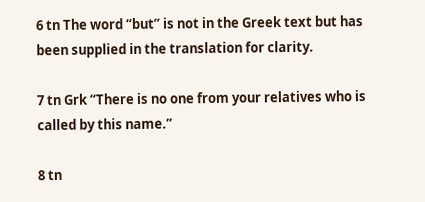6 tn The word “but” is not in the Greek text but has been supplied in the translation for clarity.

7 tn Grk “There is no one from your relatives who is called by this name.”

8 tn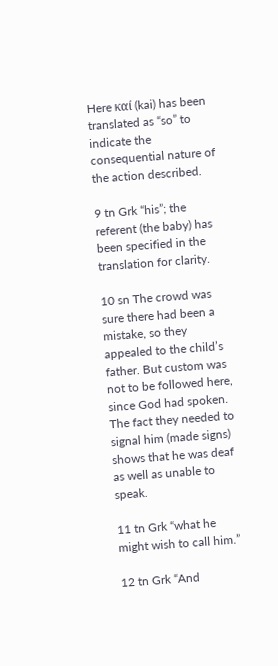Here καί (kai) has been translated as “so” to indicate the consequential nature of the action described.

9 tn Grk “his”; the referent (the baby) has been specified in the translation for clarity.

10 sn The crowd was sure there had been a mistake, so they appealed to the child’s father. But custom was not to be followed here, since God had spoken. The fact they needed to signal him (made signs) shows that he was deaf as well as unable to speak.

11 tn Grk “what he might wish to call him.”

12 tn Grk “And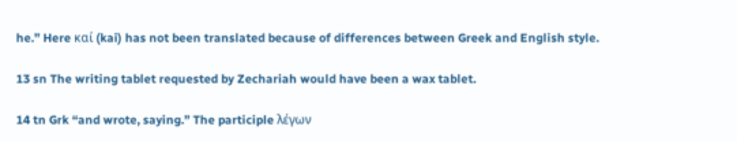he.” Here καί (kai) has not been translated because of differences between Greek and English style.

13 sn The writing tablet requested by Zechariah would have been a wax tablet.

14 tn Grk “and wrote, saying.” The participle λέγων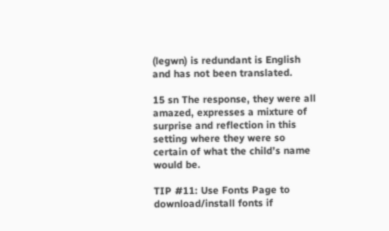(legwn) is redundant is English and has not been translated.

15 sn The response, they were all amazed, expresses a mixture of surprise and reflection in this setting where they were so certain of what the child’s name would be.

TIP #11: Use Fonts Page to download/install fonts if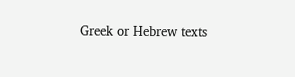Greek or Hebrew texts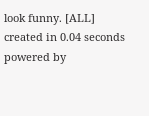look funny. [ALL]
created in 0.04 seconds
powered by